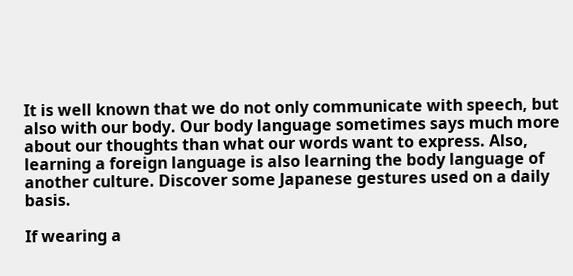It is well known that we do not only communicate with speech, but also with our body. Our body language sometimes says much more about our thoughts than what our words want to express. Also, learning a foreign language is also learning the body language of another culture. Discover some Japanese gestures used on a daily basis.

If wearing a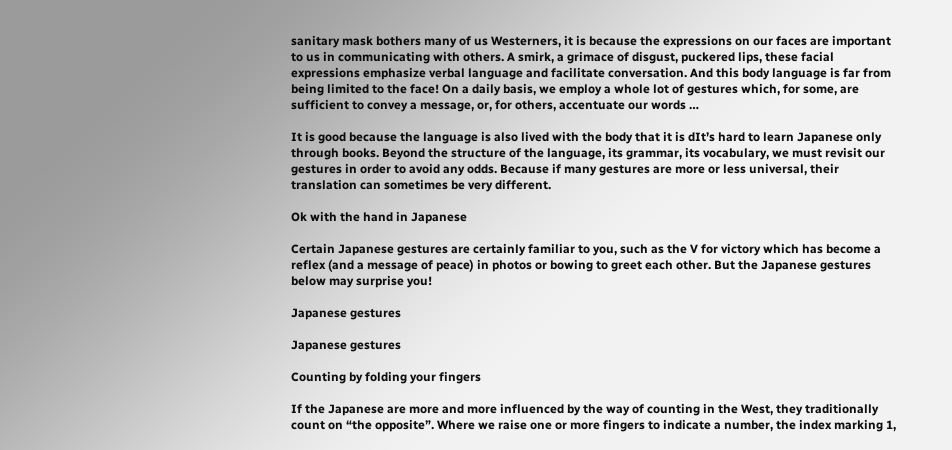sanitary mask bothers many of us Westerners, it is because the expressions on our faces are important to us in communicating with others. A smirk, a grimace of disgust, puckered lips, these facial expressions emphasize verbal language and facilitate conversation. And this body language is far from being limited to the face! On a daily basis, we employ a whole lot of gestures which, for some, are sufficient to convey a message, or, for others, accentuate our words …

It is good because the language is also lived with the body that it is dIt’s hard to learn Japanese only through books. Beyond the structure of the language, its grammar, its vocabulary, we must revisit our gestures in order to avoid any odds. Because if many gestures are more or less universal, their translation can sometimes be very different.

Ok with the hand in Japanese

Certain Japanese gestures are certainly familiar to you, such as the V for victory which has become a reflex (and a message of peace) in photos or bowing to greet each other. But the Japanese gestures below may surprise you!

Japanese gestures

Japanese gestures

Counting by folding your fingers

If the Japanese are more and more influenced by the way of counting in the West, they traditionally count on “the opposite”. Where we raise one or more fingers to indicate a number, the index marking 1,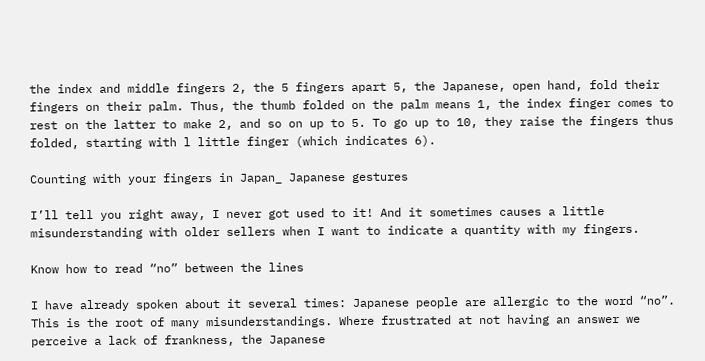the index and middle fingers 2, the 5 fingers apart 5, the Japanese, open hand, fold their fingers on their palm. Thus, the thumb folded on the palm means 1, the index finger comes to rest on the latter to make 2, and so on up to 5. To go up to 10, they raise the fingers thus folded, starting with l little finger (which indicates 6).

Counting with your fingers in Japan_ Japanese gestures

I’ll tell you right away, I never got used to it! And it sometimes causes a little misunderstanding with older sellers when I want to indicate a quantity with my fingers.

Know how to read “no” between the lines

I have already spoken about it several times: Japanese people are allergic to the word “no”. This is the root of many misunderstandings. Where frustrated at not having an answer we perceive a lack of frankness, the Japanese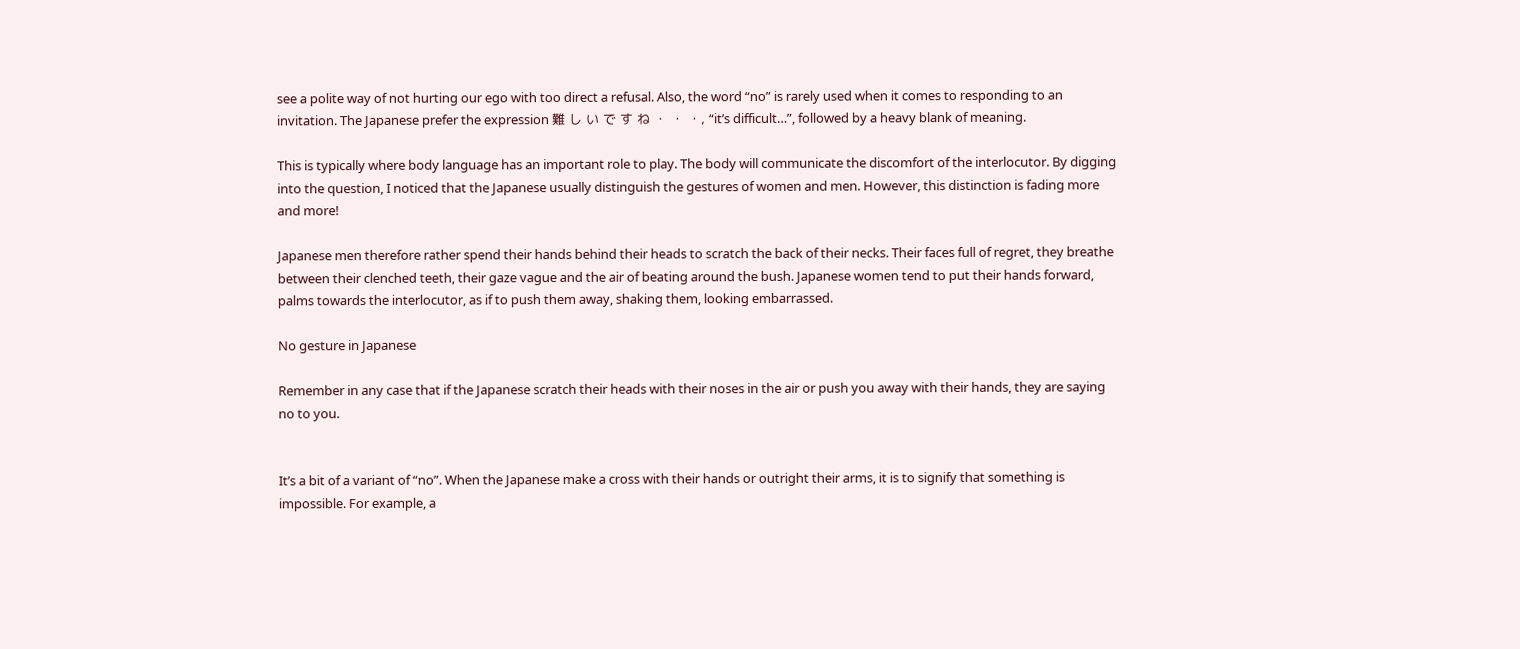see a polite way of not hurting our ego with too direct a refusal. Also, the word “no” is rarely used when it comes to responding to an invitation. The Japanese prefer the expression 難 し い で す ね ・ ・ ・, “it’s difficult…”, followed by a heavy blank of meaning.

This is typically where body language has an important role to play. The body will communicate the discomfort of the interlocutor. By digging into the question, I noticed that the Japanese usually distinguish the gestures of women and men. However, this distinction is fading more and more!

Japanese men therefore rather spend their hands behind their heads to scratch the back of their necks. Their faces full of regret, they breathe between their clenched teeth, their gaze vague and the air of beating around the bush. Japanese women tend to put their hands forward, palms towards the interlocutor, as if to push them away, shaking them, looking embarrassed.

No gesture in Japanese

Remember in any case that if the Japanese scratch their heads with their noses in the air or push you away with their hands, they are saying no to you.


It’s a bit of a variant of “no”. When the Japanese make a cross with their hands or outright their arms, it is to signify that something is impossible. For example, a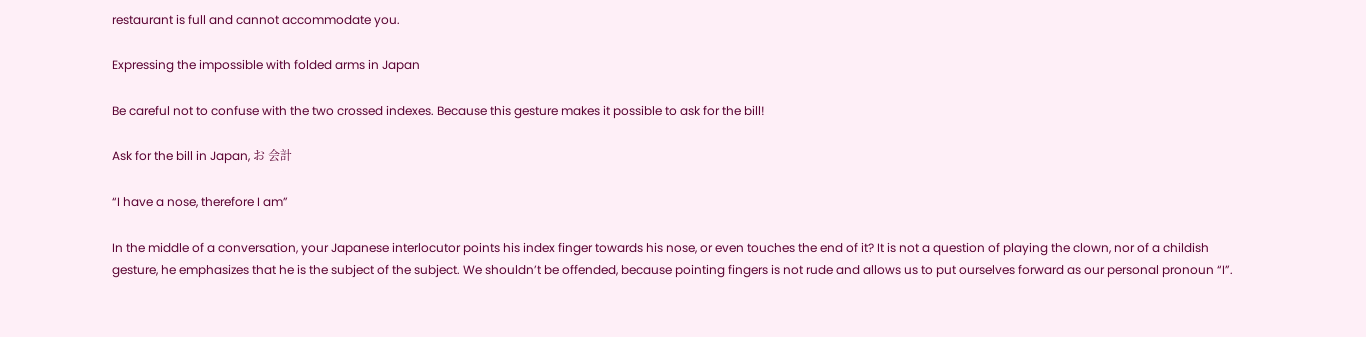restaurant is full and cannot accommodate you.

Expressing the impossible with folded arms in Japan

Be careful not to confuse with the two crossed indexes. Because this gesture makes it possible to ask for the bill!

Ask for the bill in Japan, お 会計

“I have a nose, therefore I am”

In the middle of a conversation, your Japanese interlocutor points his index finger towards his nose, or even touches the end of it? It is not a question of playing the clown, nor of a childish gesture, he emphasizes that he is the subject of the subject. We shouldn’t be offended, because pointing fingers is not rude and allows us to put ourselves forward as our personal pronoun “I”.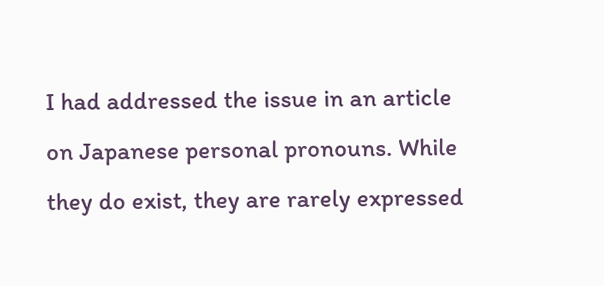I had addressed the issue in an article on Japanese personal pronouns. While they do exist, they are rarely expressed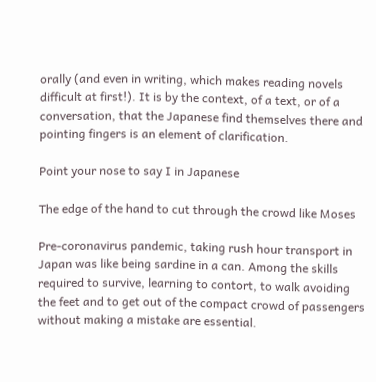orally (and even in writing, which makes reading novels difficult at first!). It is by the context, of a text, or of a conversation, that the Japanese find themselves there and pointing fingers is an element of clarification.

Point your nose to say I in Japanese

The edge of the hand to cut through the crowd like Moses

Pre-coronavirus pandemic, taking rush hour transport in Japan was like being sardine in a can. Among the skills required to survive, learning to contort, to walk avoiding the feet and to get out of the compact crowd of passengers without making a mistake are essential.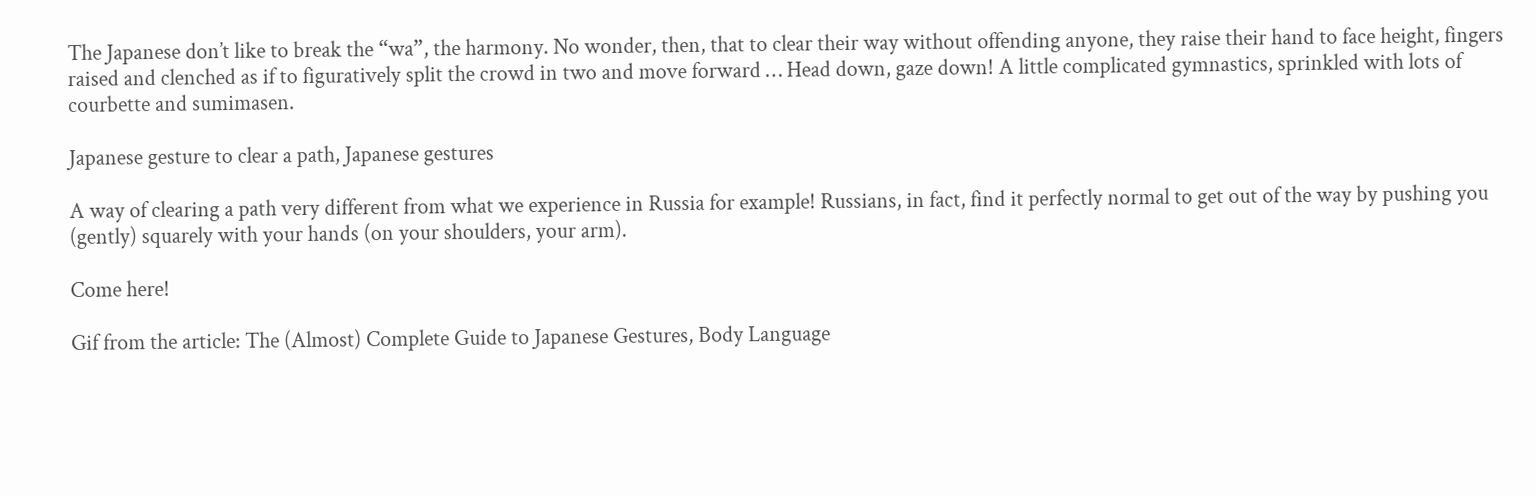The Japanese don’t like to break the “wa”, the harmony. No wonder, then, that to clear their way without offending anyone, they raise their hand to face height, fingers raised and clenched as if to figuratively split the crowd in two and move forward … Head down, gaze down! A little complicated gymnastics, sprinkled with lots of courbette and sumimasen.

Japanese gesture to clear a path, Japanese gestures

A way of clearing a path very different from what we experience in Russia for example! Russians, in fact, find it perfectly normal to get out of the way by pushing you (gently) squarely with your hands (on your shoulders, your arm).

Come here!

Gif from the article: The (Almost) Complete Guide to Japanese Gestures, Body Language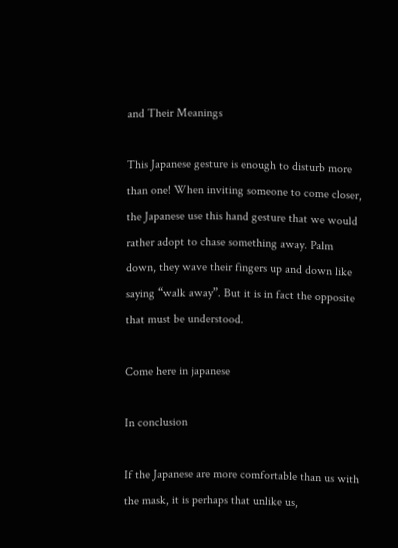and Their Meanings

This Japanese gesture is enough to disturb more than one! When inviting someone to come closer, the Japanese use this hand gesture that we would rather adopt to chase something away. Palm down, they wave their fingers up and down like saying “walk away”. But it is in fact the opposite that must be understood.

Come here in japanese

In conclusion

If the Japanese are more comfortable than us with the mask, it is perhaps that unlike us,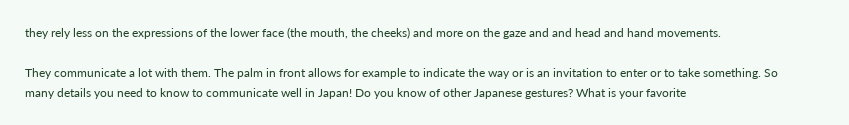they rely less on the expressions of the lower face (the mouth, the cheeks) and more on the gaze and and head and hand movements.

They communicate a lot with them. The palm in front allows for example to indicate the way or is an invitation to enter or to take something. So many details you need to know to communicate well in Japan! Do you know of other Japanese gestures? What is your favorite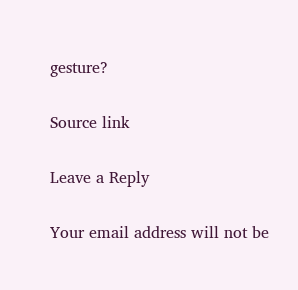gesture?

Source link

Leave a Reply

Your email address will not be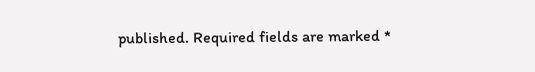published. Required fields are marked *